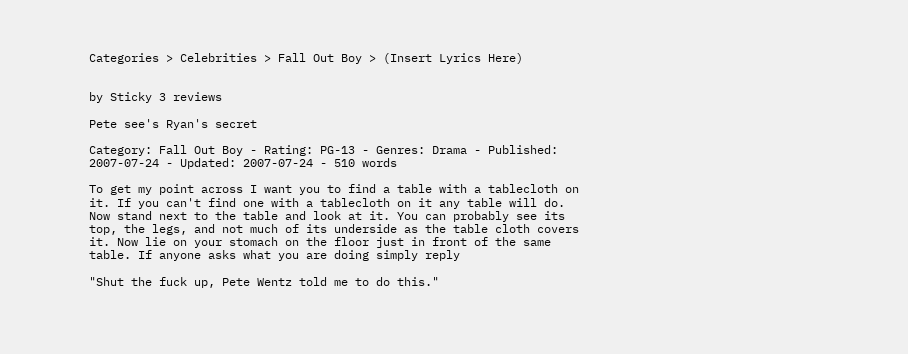Categories > Celebrities > Fall Out Boy > (Insert Lyrics Here)


by Sticky 3 reviews

Pete see's Ryan's secret

Category: Fall Out Boy - Rating: PG-13 - Genres: Drama - Published: 2007-07-24 - Updated: 2007-07-24 - 510 words

To get my point across I want you to find a table with a tablecloth on it. If you can't find one with a tablecloth on it any table will do. Now stand next to the table and look at it. You can probably see its top, the legs, and not much of its underside as the table cloth covers it. Now lie on your stomach on the floor just in front of the same table. If anyone asks what you are doing simply reply

"Shut the fuck up, Pete Wentz told me to do this."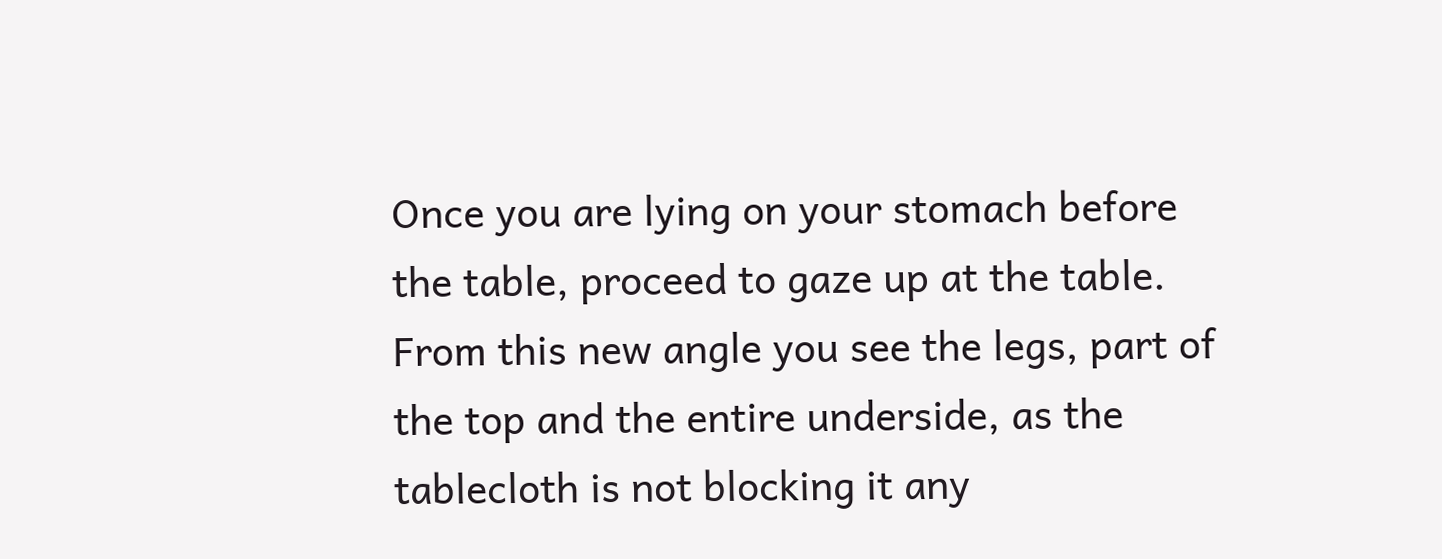Once you are lying on your stomach before the table, proceed to gaze up at the table. From this new angle you see the legs, part of the top and the entire underside, as the tablecloth is not blocking it any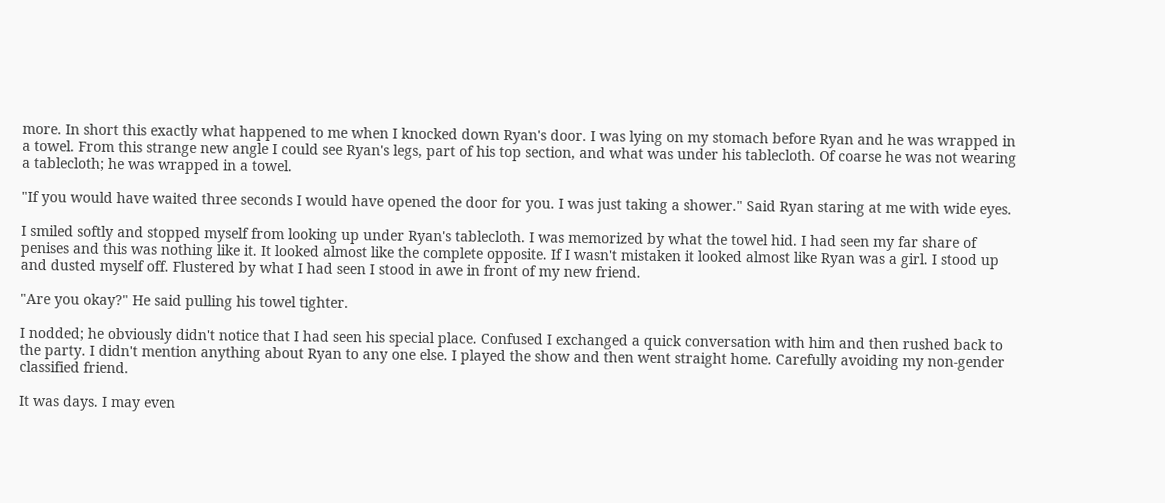more. In short this exactly what happened to me when I knocked down Ryan's door. I was lying on my stomach before Ryan and he was wrapped in a towel. From this strange new angle I could see Ryan's legs, part of his top section, and what was under his tablecloth. Of coarse he was not wearing a tablecloth; he was wrapped in a towel.

"If you would have waited three seconds I would have opened the door for you. I was just taking a shower." Said Ryan staring at me with wide eyes.

I smiled softly and stopped myself from looking up under Ryan's tablecloth. I was memorized by what the towel hid. I had seen my far share of penises and this was nothing like it. It looked almost like the complete opposite. If I wasn't mistaken it looked almost like Ryan was a girl. I stood up and dusted myself off. Flustered by what I had seen I stood in awe in front of my new friend.

"Are you okay?" He said pulling his towel tighter.

I nodded; he obviously didn't notice that I had seen his special place. Confused I exchanged a quick conversation with him and then rushed back to the party. I didn't mention anything about Ryan to any one else. I played the show and then went straight home. Carefully avoiding my non-gender classified friend.

It was days. I may even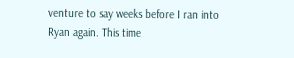venture to say weeks before I ran into Ryan again. This time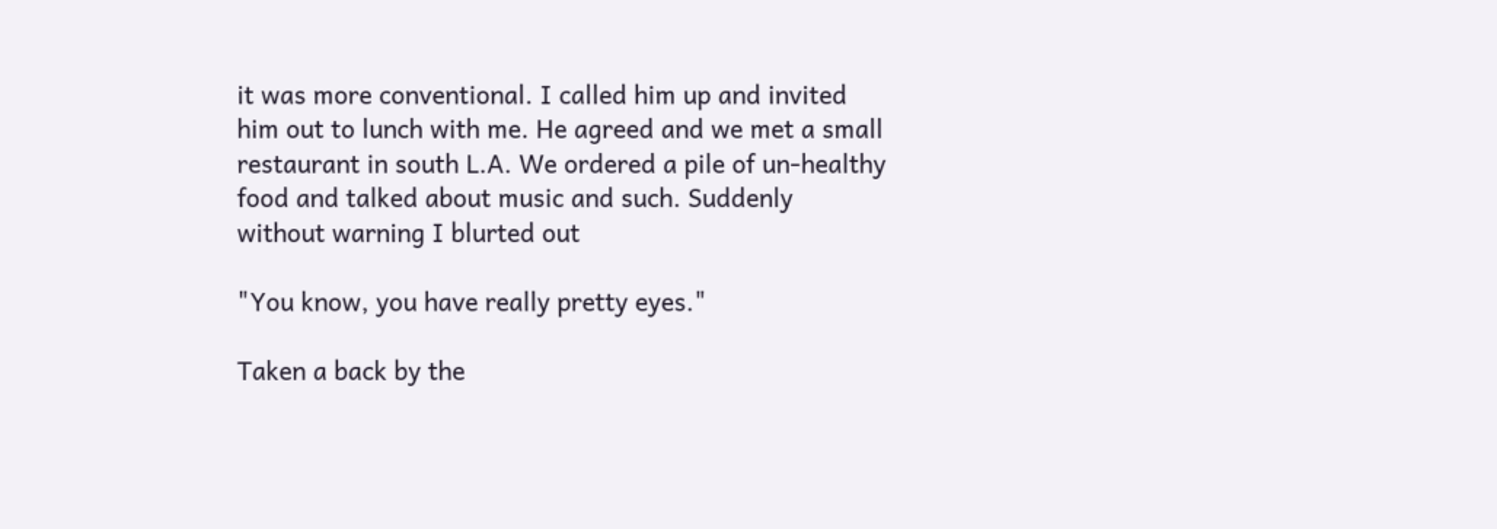it was more conventional. I called him up and invited him out to lunch with me. He agreed and we met a small restaurant in south L.A. We ordered a pile of un-healthy food and talked about music and such. Suddenly without warning I blurted out

"You know, you have really pretty eyes."

Taken a back by the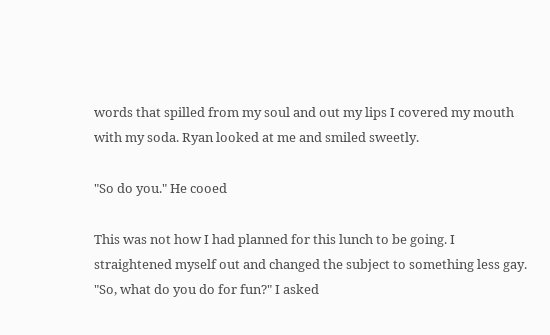words that spilled from my soul and out my lips I covered my mouth with my soda. Ryan looked at me and smiled sweetly.

"So do you." He cooed

This was not how I had planned for this lunch to be going. I straightened myself out and changed the subject to something less gay. "So, what do you do for fun?" I asked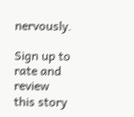nervously.

Sign up to rate and review this story